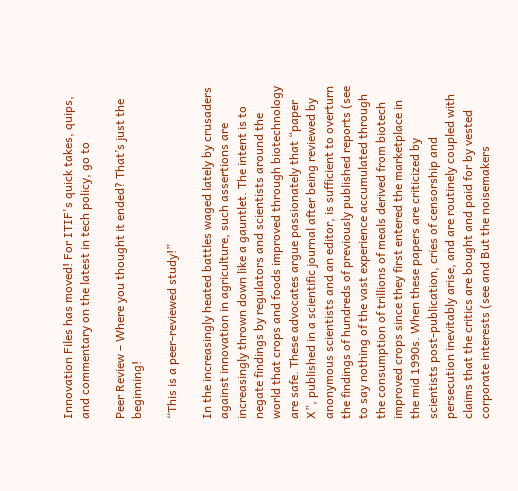Innovation Files has moved! For ITIF's quick takes, quips, and commentary on the latest in tech policy, go to

Peer Review – Where you thought it ended? That’s just the beginning!

“This is a peer-reviewed study!”

In the increasingly heated battles waged lately by crusaders against innovation in agriculture, such assertions are increasingly thrown down like a gauntlet. The intent is to negate findings by regulators and scientists around the world that crops and foods improved through biotechnology are safe. These advocates argue passionately that “paper X”, published in a scientific journal after being reviewed by anonymous scientists and an editor, is sufficient to overturn the findings of hundreds of previously published reports (see to say nothing of the vast experience accumulated through the consumption of trillions of meals derived from biotech improved crops since they first entered the marketplace in the mid 1990s. When these papers are criticized by scientists post-publication, cries of censorship and persecution inevitably arise, and are routinely coupled with claims that the critics are bought and paid for by vested corporate interests (see and But the noisemakers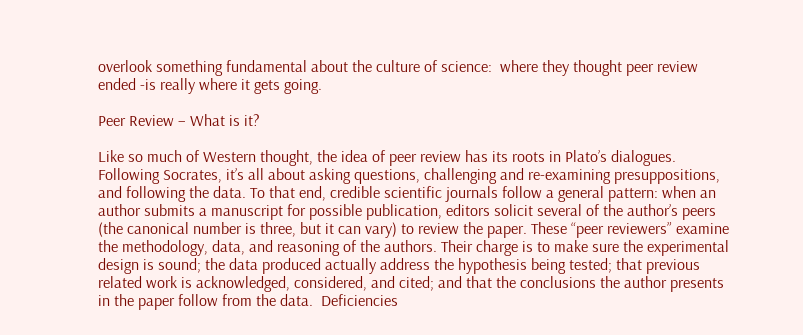overlook something fundamental about the culture of science:  where they thought peer review ended -is really where it gets going.

Peer Review – What is it?

Like so much of Western thought, the idea of peer review has its roots in Plato’s dialogues. Following Socrates, it’s all about asking questions, challenging and re-examining presuppositions, and following the data. To that end, credible scientific journals follow a general pattern: when an author submits a manuscript for possible publication, editors solicit several of the author’s peers (the canonical number is three, but it can vary) to review the paper. These “peer reviewers” examine the methodology, data, and reasoning of the authors. Their charge is to make sure the experimental design is sound; the data produced actually address the hypothesis being tested; that previous related work is acknowledged, considered, and cited; and that the conclusions the author presents in the paper follow from the data.  Deficiencies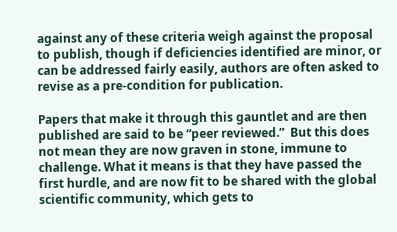against any of these criteria weigh against the proposal to publish, though if deficiencies identified are minor, or can be addressed fairly easily, authors are often asked to revise as a pre-condition for publication.

Papers that make it through this gauntlet and are then published are said to be “peer reviewed.”  But this does not mean they are now graven in stone, immune to challenge. What it means is that they have passed the first hurdle, and are now fit to be shared with the global scientific community, which gets to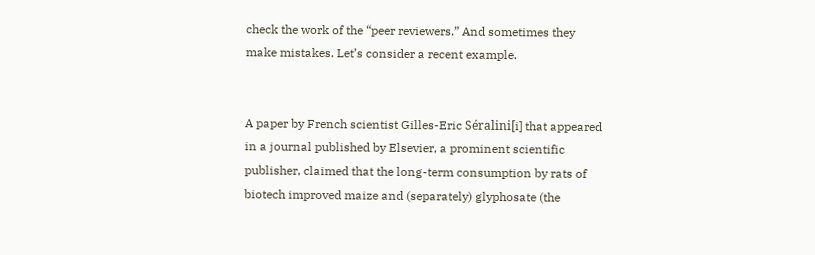check the work of the “peer reviewers.” And sometimes they make mistakes. Let’s consider a recent example.


A paper by French scientist Gilles-Eric Séralini[i] that appeared in a journal published by Elsevier, a prominent scientific publisher, claimed that the long-term consumption by rats of biotech improved maize and (separately) glyphosate (the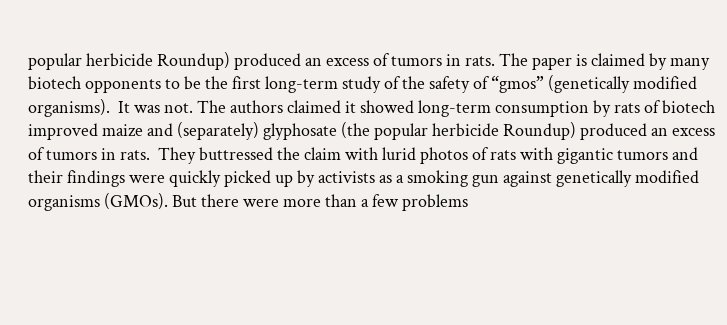popular herbicide Roundup) produced an excess of tumors in rats. The paper is claimed by many biotech opponents to be the first long-term study of the safety of “gmos” (genetically modified organisms).  It was not. The authors claimed it showed long-term consumption by rats of biotech improved maize and (separately) glyphosate (the popular herbicide Roundup) produced an excess of tumors in rats.  They buttressed the claim with lurid photos of rats with gigantic tumors and their findings were quickly picked up by activists as a smoking gun against genetically modified organisms (GMOs). But there were more than a few problems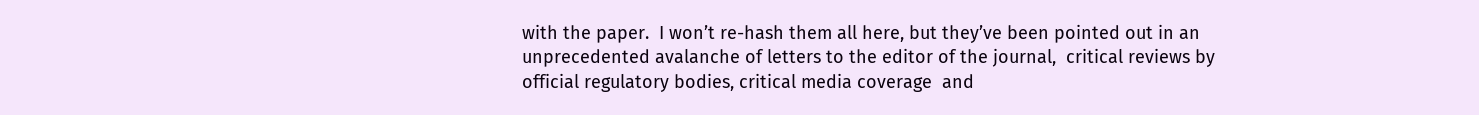with the paper.  I won’t re-hash them all here, but they’ve been pointed out in an unprecedented avalanche of letters to the editor of the journal,  critical reviews by official regulatory bodies, critical media coverage  and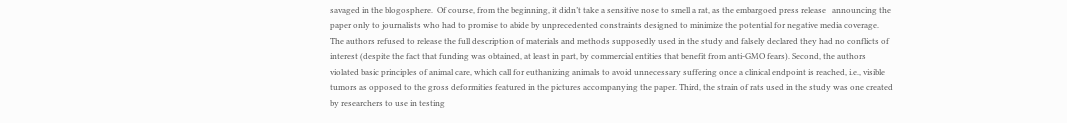savaged in the blogosphere.  Of course, from the beginning, it didn’t take a sensitive nose to smell a rat, as the embargoed press release   announcing the paper only to journalists who had to promise to abide by unprecedented constraints designed to minimize the potential for negative media coverage.  The authors refused to release the full description of materials and methods supposedly used in the study and falsely declared they had no conflicts of interest (despite the fact that funding was obtained, at least in part, by commercial entities that benefit from anti-GMO fears). Second, the authors violated basic principles of animal care, which call for euthanizing animals to avoid unnecessary suffering once a clinical endpoint is reached, i.e., visible tumors as opposed to the gross deformities featured in the pictures accompanying the paper. Third, the strain of rats used in the study was one created by researchers to use in testing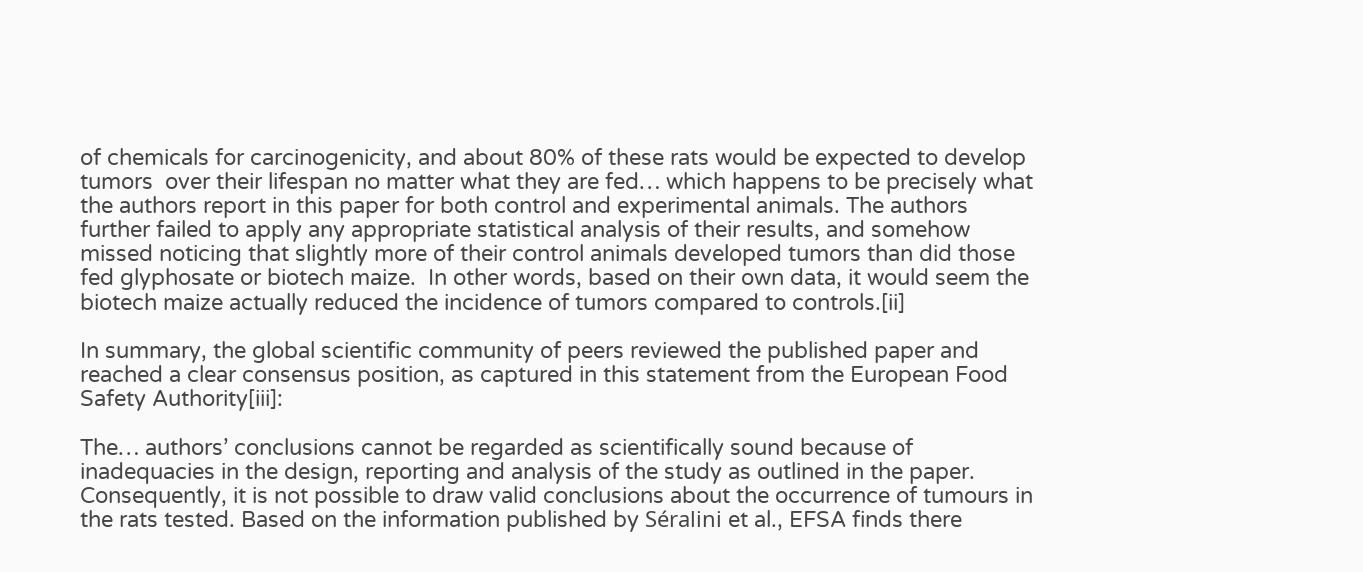of chemicals for carcinogenicity, and about 80% of these rats would be expected to develop tumors  over their lifespan no matter what they are fed… which happens to be precisely what the authors report in this paper for both control and experimental animals. The authors further failed to apply any appropriate statistical analysis of their results, and somehow missed noticing that slightly more of their control animals developed tumors than did those fed glyphosate or biotech maize.  In other words, based on their own data, it would seem the biotech maize actually reduced the incidence of tumors compared to controls.[ii]

In summary, the global scientific community of peers reviewed the published paper and reached a clear consensus position, as captured in this statement from the European Food Safety Authority[iii]:

The… authors’ conclusions cannot be regarded as scientifically sound because of inadequacies in the design, reporting and analysis of the study as outlined in the paper. Consequently, it is not possible to draw valid conclusions about the occurrence of tumours in the rats tested. Based on the information published by Séralini et al., EFSA finds there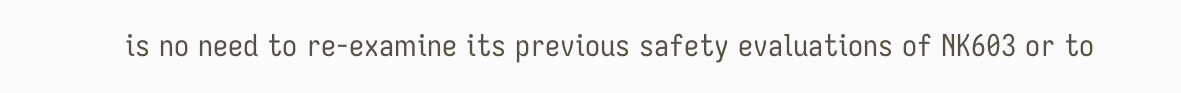is no need to re-examine its previous safety evaluations of NK603 or to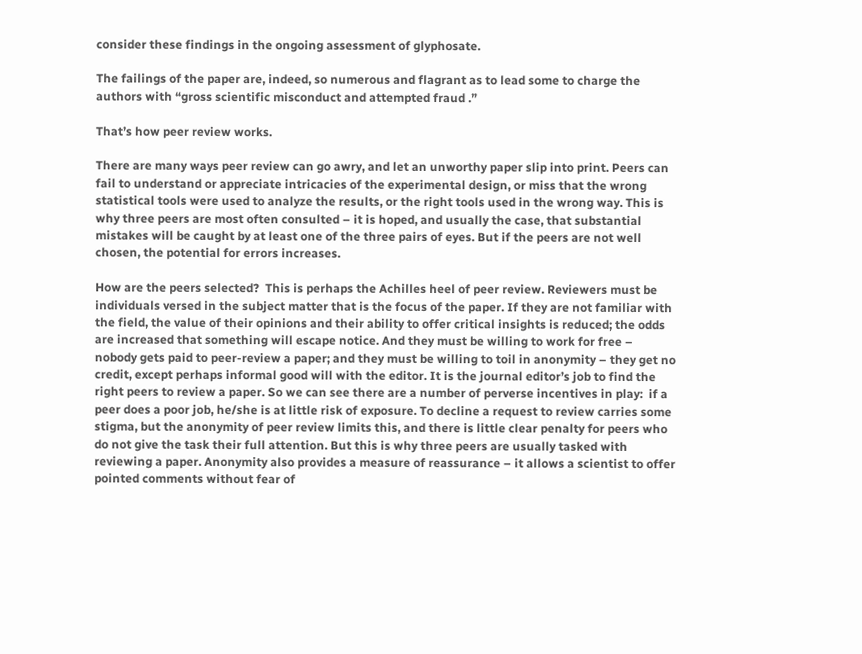consider these findings in the ongoing assessment of glyphosate.

The failings of the paper are, indeed, so numerous and flagrant as to lead some to charge the authors with “gross scientific misconduct and attempted fraud .”

That’s how peer review works.

There are many ways peer review can go awry, and let an unworthy paper slip into print. Peers can fail to understand or appreciate intricacies of the experimental design, or miss that the wrong statistical tools were used to analyze the results, or the right tools used in the wrong way. This is why three peers are most often consulted – it is hoped, and usually the case, that substantial mistakes will be caught by at least one of the three pairs of eyes. But if the peers are not well chosen, the potential for errors increases.

How are the peers selected?  This is perhaps the Achilles heel of peer review. Reviewers must be individuals versed in the subject matter that is the focus of the paper. If they are not familiar with the field, the value of their opinions and their ability to offer critical insights is reduced; the odds are increased that something will escape notice. And they must be willing to work for free – nobody gets paid to peer-review a paper; and they must be willing to toil in anonymity – they get no credit, except perhaps informal good will with the editor. It is the journal editor’s job to find the right peers to review a paper. So we can see there are a number of perverse incentives in play:  if a peer does a poor job, he/she is at little risk of exposure. To decline a request to review carries some stigma, but the anonymity of peer review limits this, and there is little clear penalty for peers who do not give the task their full attention. But this is why three peers are usually tasked with reviewing a paper. Anonymity also provides a measure of reassurance – it allows a scientist to offer pointed comments without fear of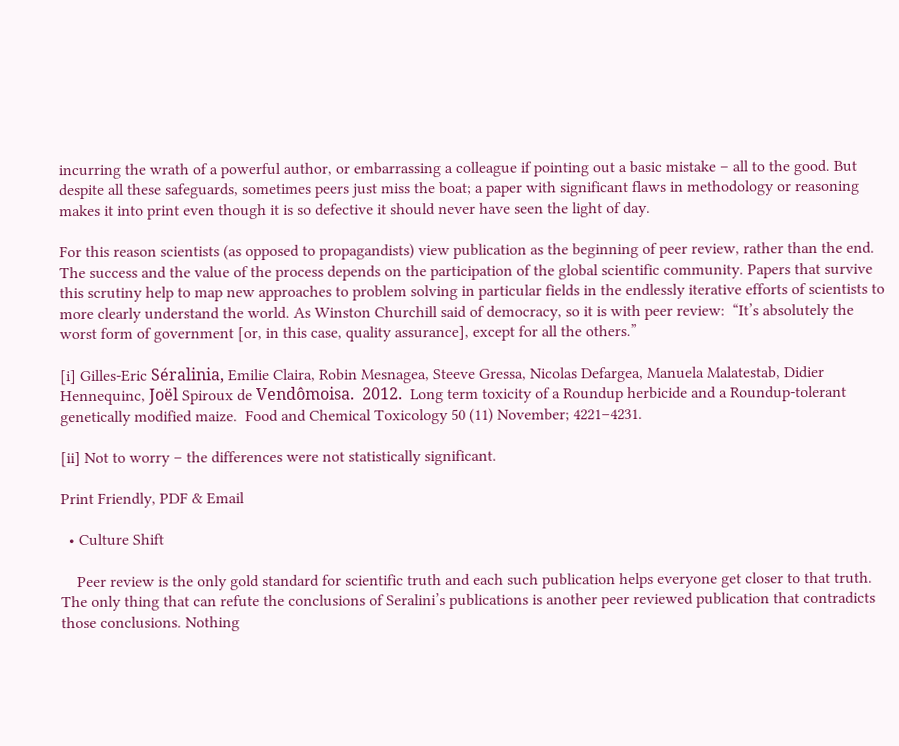incurring the wrath of a powerful author, or embarrassing a colleague if pointing out a basic mistake – all to the good. But despite all these safeguards, sometimes peers just miss the boat; a paper with significant flaws in methodology or reasoning makes it into print even though it is so defective it should never have seen the light of day.

For this reason scientists (as opposed to propagandists) view publication as the beginning of peer review, rather than the end. The success and the value of the process depends on the participation of the global scientific community. Papers that survive this scrutiny help to map new approaches to problem solving in particular fields in the endlessly iterative efforts of scientists to more clearly understand the world. As Winston Churchill said of democracy, so it is with peer review:  “It’s absolutely the worst form of government [or, in this case, quality assurance], except for all the others.”

[i] Gilles-Eric Séralinia, Emilie Claira, Robin Mesnagea, Steeve Gressa, Nicolas Defargea, Manuela Malatestab, Didier Hennequinc, Joël Spiroux de Vendômoisa.  2012.  Long term toxicity of a Roundup herbicide and a Roundup-tolerant genetically modified maize.  Food and Chemical Toxicology 50 (11) November; 4221–4231.

[ii] Not to worry – the differences were not statistically significant.

Print Friendly, PDF & Email

  • Culture Shift

    Peer review is the only gold standard for scientific truth and each such publication helps everyone get closer to that truth. The only thing that can refute the conclusions of Seralini’s publications is another peer reviewed publication that contradicts those conclusions. Nothing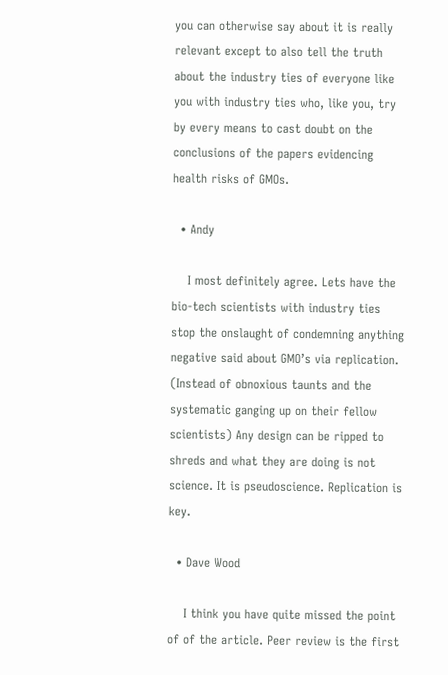you can otherwise say about it is really relevant except to also tell the truth about the industry ties of everyone like you with industry ties who, like you, try by every means to cast doubt on the conclusions of the papers evidencing health risks of GMOs.

  • Andy

    I most definitely agree. Lets have the bio-tech scientists with industry ties stop the onslaught of condemning anything negative said about GMO’s via replication. (Instead of obnoxious taunts and the systematic ganging up on their fellow scientists) Any design can be ripped to shreds and what they are doing is not science. It is pseudoscience. Replication is key.

  • Dave Wood

    I think you have quite missed the point of of the article. Peer review is the first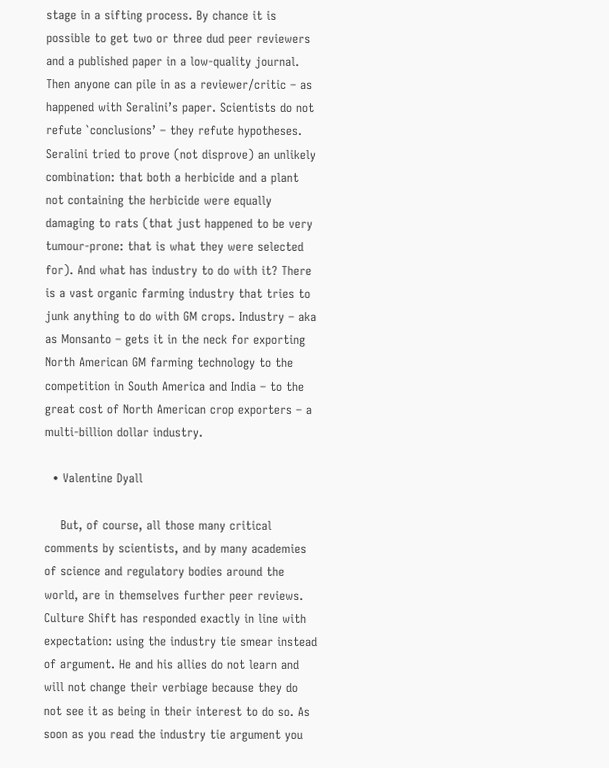stage in a sifting process. By chance it is possible to get two or three dud peer reviewers and a published paper in a low-quality journal. Then anyone can pile in as a reviewer/critic – as happened with Seralini’s paper. Scientists do not refute `conclusions’ – they refute hypotheses. Seralini tried to prove (not disprove) an unlikely combination: that both a herbicide and a plant not containing the herbicide were equally damaging to rats (that just happened to be very tumour-prone: that is what they were selected for). And what has industry to do with it? There is a vast organic farming industry that tries to junk anything to do with GM crops. Industry – aka as Monsanto – gets it in the neck for exporting North American GM farming technology to the competition in South America and India – to the great cost of North American crop exporters – a multi-billion dollar industry.

  • Valentine Dyall

    But, of course, all those many critical comments by scientists, and by many academies of science and regulatory bodies around the world, are in themselves further peer reviews. Culture Shift has responded exactly in line with expectation: using the industry tie smear instead of argument. He and his allies do not learn and will not change their verbiage because they do not see it as being in their interest to do so. As soon as you read the industry tie argument you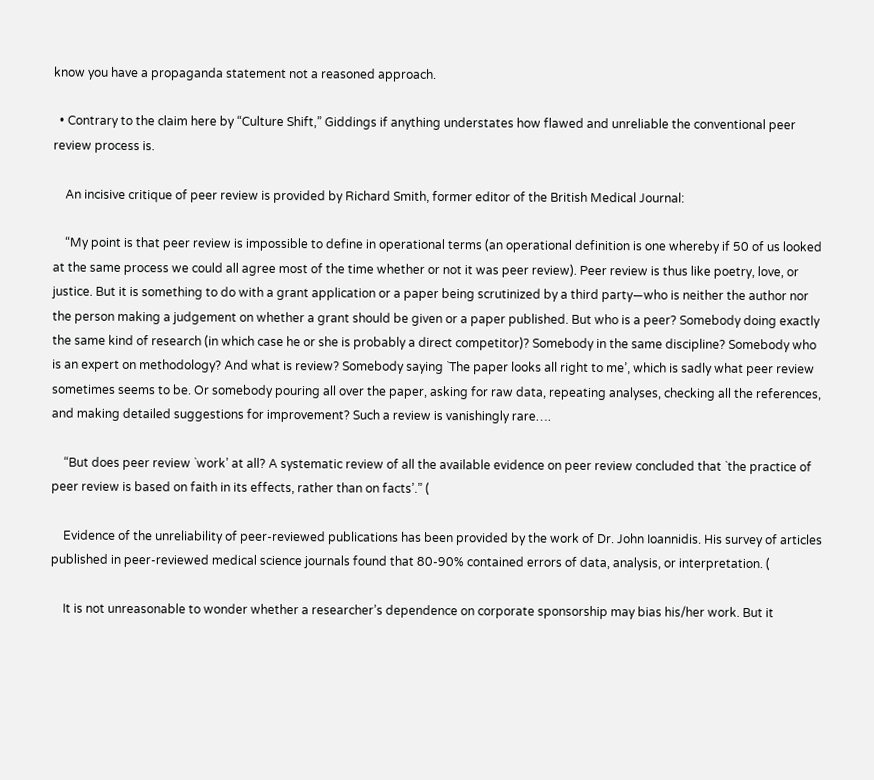know you have a propaganda statement not a reasoned approach.

  • Contrary to the claim here by “Culture Shift,” Giddings if anything understates how flawed and unreliable the conventional peer review process is.

    An incisive critique of peer review is provided by Richard Smith, former editor of the British Medical Journal:

    “My point is that peer review is impossible to define in operational terms (an operational definition is one whereby if 50 of us looked at the same process we could all agree most of the time whether or not it was peer review). Peer review is thus like poetry, love, or justice. But it is something to do with a grant application or a paper being scrutinized by a third party—who is neither the author nor the person making a judgement on whether a grant should be given or a paper published. But who is a peer? Somebody doing exactly the same kind of research (in which case he or she is probably a direct competitor)? Somebody in the same discipline? Somebody who is an expert on methodology? And what is review? Somebody saying `The paper looks all right to me’, which is sadly what peer review sometimes seems to be. Or somebody pouring all over the paper, asking for raw data, repeating analyses, checking all the references, and making detailed suggestions for improvement? Such a review is vanishingly rare….

    “But does peer review `work’ at all? A systematic review of all the available evidence on peer review concluded that `the practice of peer review is based on faith in its effects, rather than on facts’.” (

    Evidence of the unreliability of peer-reviewed publications has been provided by the work of Dr. John Ioannidis. His survey of articles published in peer-reviewed medical science journals found that 80-90% contained errors of data, analysis, or interpretation. (

    It is not unreasonable to wonder whether a researcher’s dependence on corporate sponsorship may bias his/her work. But it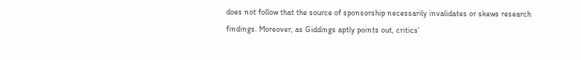does not follow that the source of sponsorship necessarily invalidates or skews research findings. Moreover, as Giddings aptly points out, critics’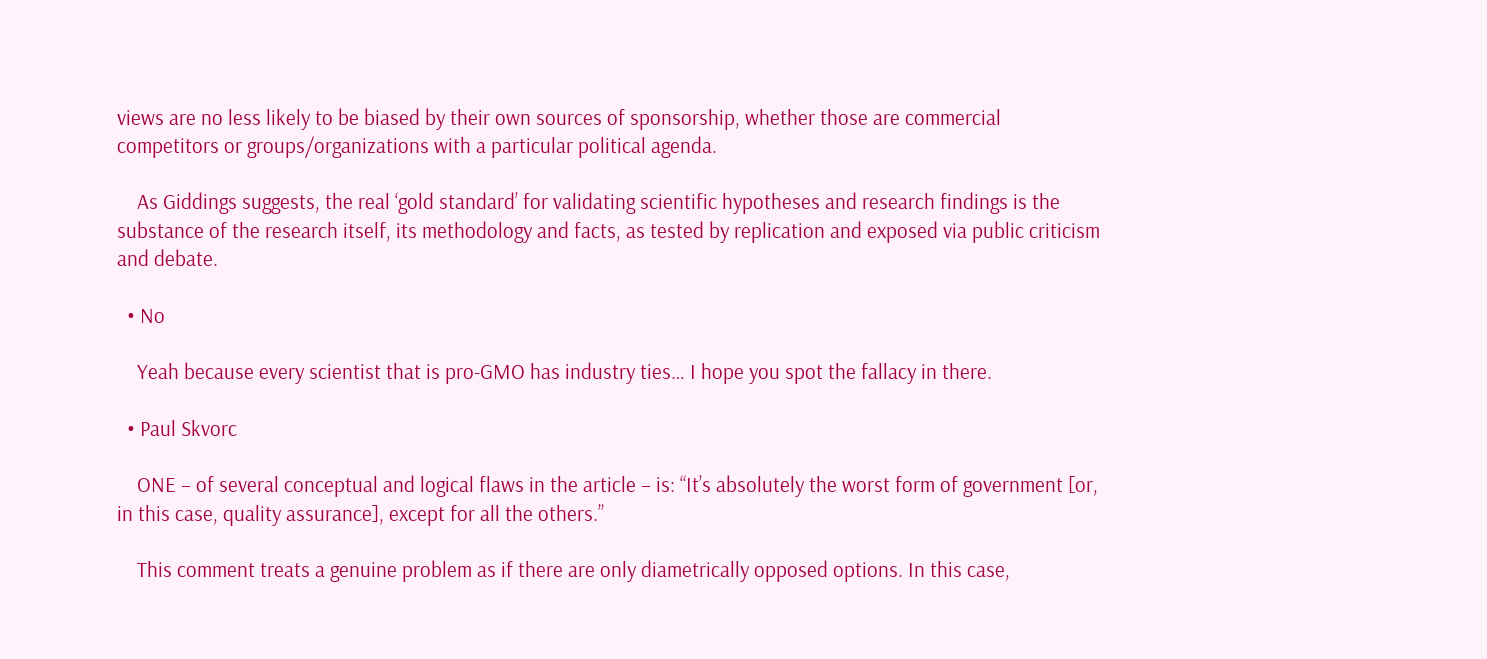views are no less likely to be biased by their own sources of sponsorship, whether those are commercial competitors or groups/organizations with a particular political agenda.

    As Giddings suggests, the real ‘gold standard’ for validating scientific hypotheses and research findings is the substance of the research itself, its methodology and facts, as tested by replication and exposed via public criticism and debate.

  • No

    Yeah because every scientist that is pro-GMO has industry ties… I hope you spot the fallacy in there.

  • Paul Skvorc

    ONE – of several conceptual and logical flaws in the article – is: “It’s absolutely the worst form of government [or, in this case, quality assurance], except for all the others.”

    This comment treats a genuine problem as if there are only diametrically opposed options. In this case,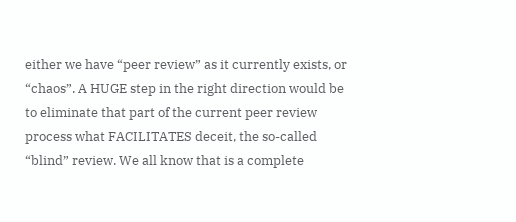either we have “peer review” as it currently exists, or “chaos”. A HUGE step in the right direction would be to eliminate that part of the current peer review process what FACILITATES deceit, the so-called “blind” review. We all know that is a complete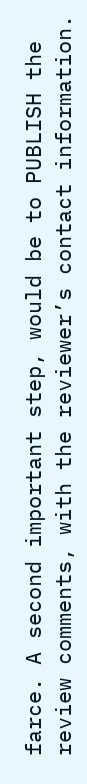farce. A second important step, would be to PUBLISH the review comments, with the reviewer’s contact information.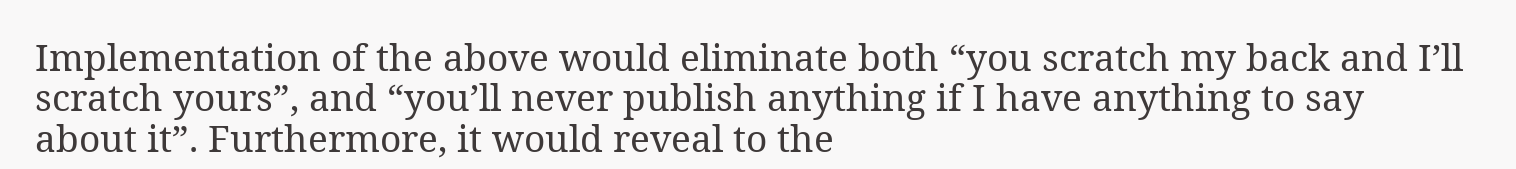Implementation of the above would eliminate both “you scratch my back and I’ll scratch yours”, and “you’ll never publish anything if I have anything to say about it”. Furthermore, it would reveal to the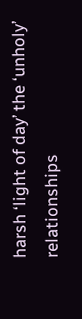harsh ‘light of day’ the ‘unholy’ relationships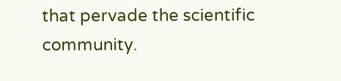that pervade the scientific community.